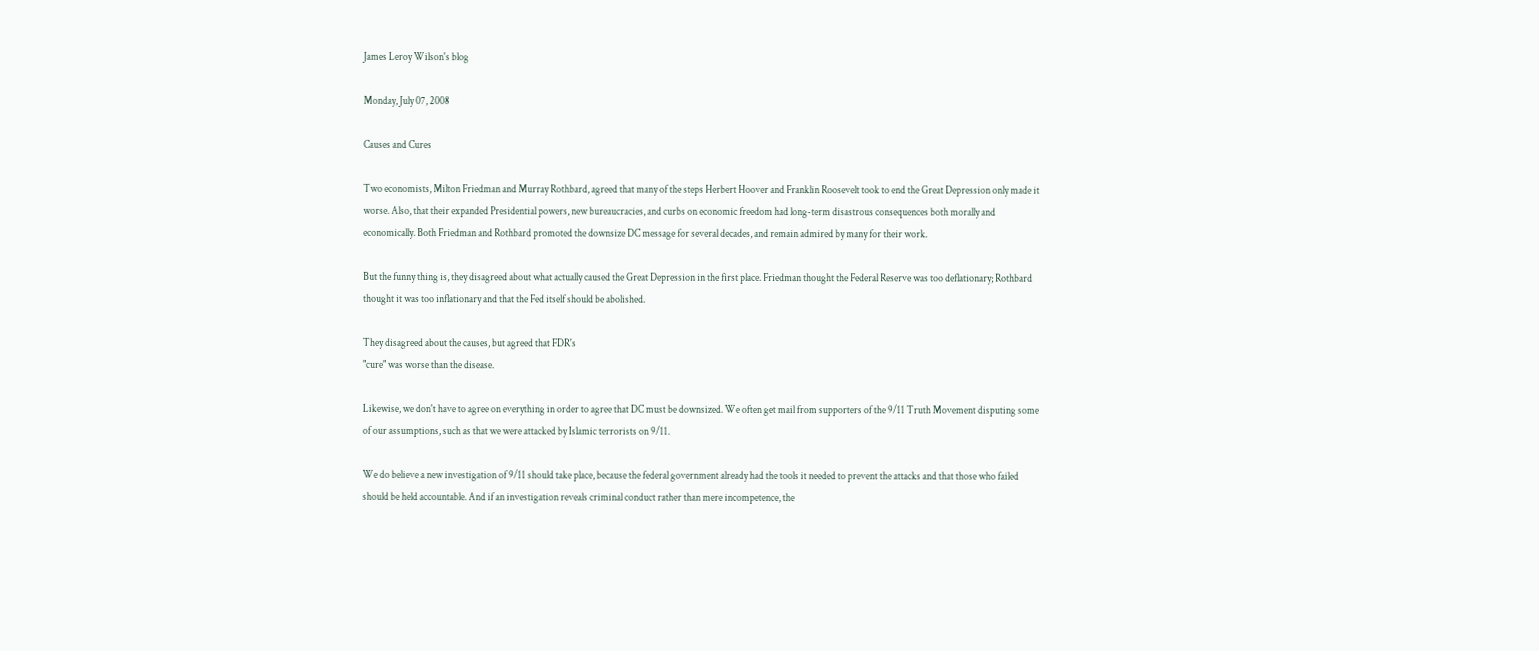James Leroy Wilson's blog

Monday, July 07, 2008

Causes and Cures

Two economists, Milton Friedman and Murray Rothbard, agreed that many of the steps Herbert Hoover and Franklin Roosevelt took to end the Great Depression only made it worse. Also, that their expanded Presidential powers, new bureaucracies, and curbs on economic freedom had long-term disastrous consequences both morally and economically. Both Friedman and Rothbard promoted the downsize DC message for several decades, and remain admired by many for their work.

But the funny thing is, they disagreed about what actually caused the Great Depression in the first place. Friedman thought the Federal Reserve was too deflationary; Rothbard thought it was too inflationary and that the Fed itself should be abolished.

They disagreed about the causes, but agreed that FDR's
"cure" was worse than the disease.

Likewise, we don't have to agree on everything in order to agree that DC must be downsized. We often get mail from supporters of the 9/11 Truth Movement disputing some of our assumptions, such as that we were attacked by Islamic terrorists on 9/11.

We do believe a new investigation of 9/11 should take place, because the federal government already had the tools it needed to prevent the attacks and that those who failed should be held accountable. And if an investigation reveals criminal conduct rather than mere incompetence, the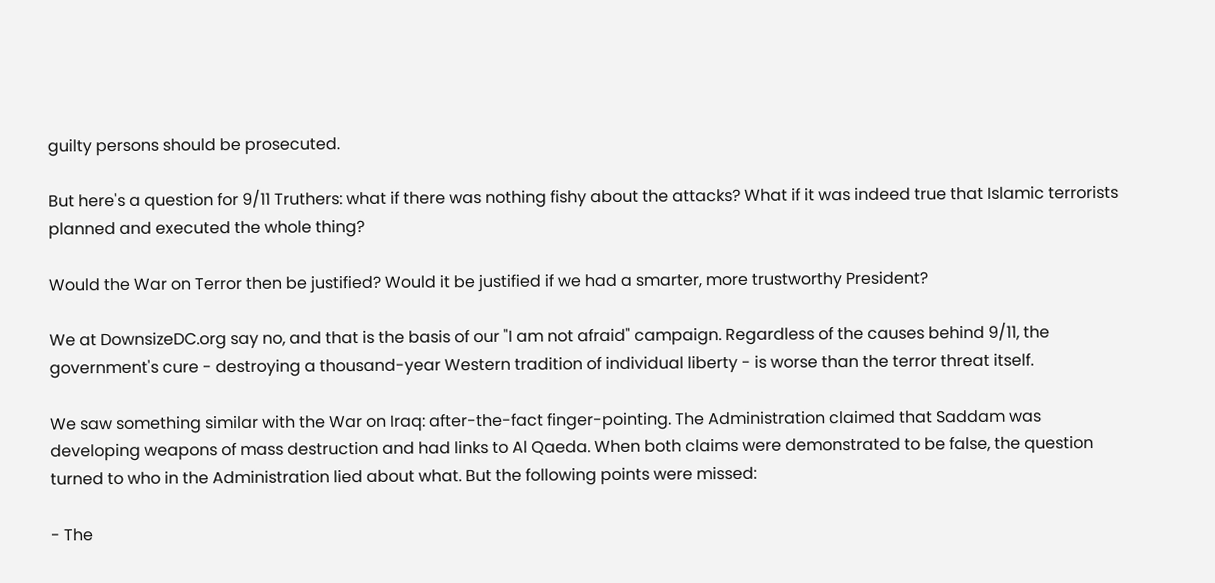guilty persons should be prosecuted.

But here's a question for 9/11 Truthers: what if there was nothing fishy about the attacks? What if it was indeed true that Islamic terrorists planned and executed the whole thing?

Would the War on Terror then be justified? Would it be justified if we had a smarter, more trustworthy President?

We at DownsizeDC.org say no, and that is the basis of our "I am not afraid" campaign. Regardless of the causes behind 9/11, the government's cure - destroying a thousand-year Western tradition of individual liberty - is worse than the terror threat itself.

We saw something similar with the War on Iraq: after-the-fact finger-pointing. The Administration claimed that Saddam was developing weapons of mass destruction and had links to Al Qaeda. When both claims were demonstrated to be false, the question turned to who in the Administration lied about what. But the following points were missed:

- The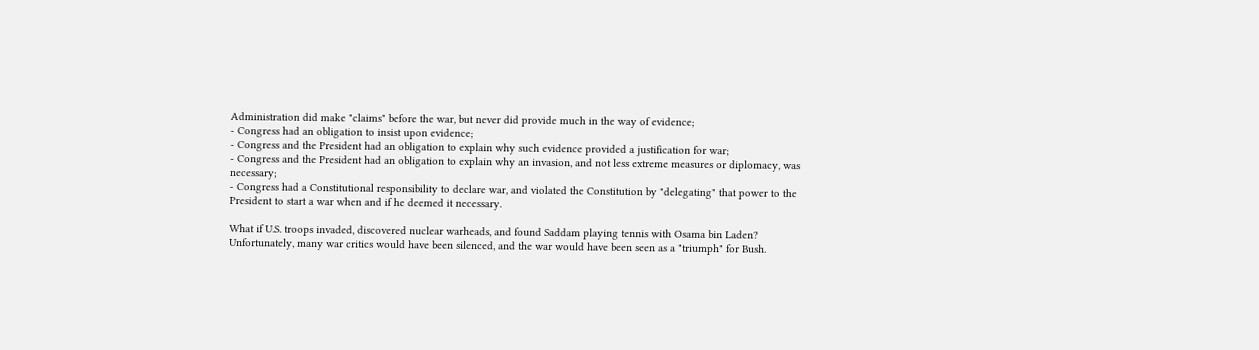Administration did make "claims" before the war, but never did provide much in the way of evidence;
- Congress had an obligation to insist upon evidence;
- Congress and the President had an obligation to explain why such evidence provided a justification for war;
- Congress and the President had an obligation to explain why an invasion, and not less extreme measures or diplomacy, was necessary;
- Congress had a Constitutional responsibility to declare war, and violated the Constitution by "delegating" that power to the President to start a war when and if he deemed it necessary.

What if U.S. troops invaded, discovered nuclear warheads, and found Saddam playing tennis with Osama bin Laden? Unfortunately, many war critics would have been silenced, and the war would have been seen as a "triumph" for Bush.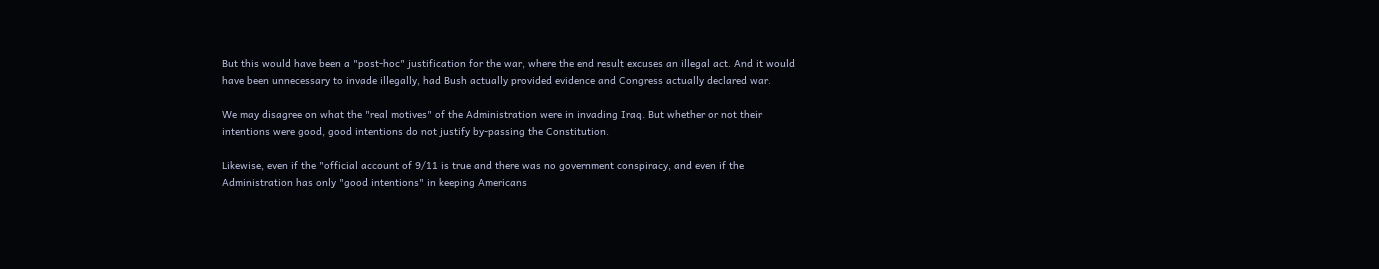But this would have been a "post-hoc" justification for the war, where the end result excuses an illegal act. And it would have been unnecessary to invade illegally, had Bush actually provided evidence and Congress actually declared war.

We may disagree on what the "real motives" of the Administration were in invading Iraq. But whether or not their intentions were good, good intentions do not justify by-passing the Constitution.

Likewise, even if the "official account of 9/11 is true and there was no government conspiracy, and even if the Administration has only "good intentions" in keeping Americans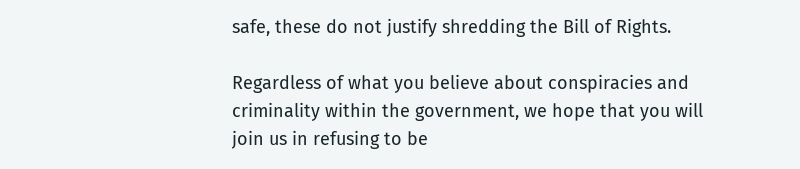safe, these do not justify shredding the Bill of Rights.

Regardless of what you believe about conspiracies and criminality within the government, we hope that you will join us in refusing to be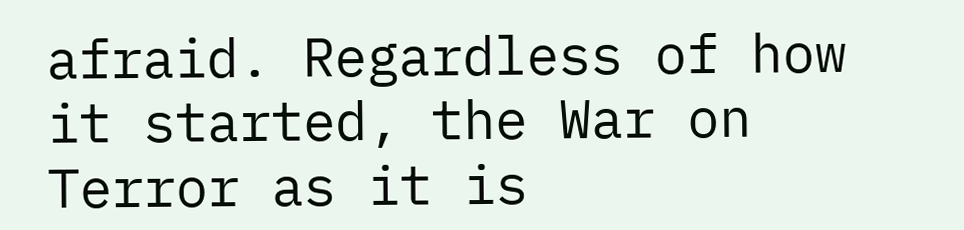afraid. Regardless of how it started, the War on Terror as it is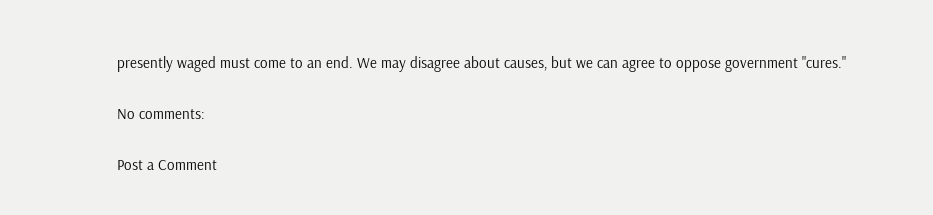presently waged must come to an end. We may disagree about causes, but we can agree to oppose government "cures."

No comments:

Post a Comment